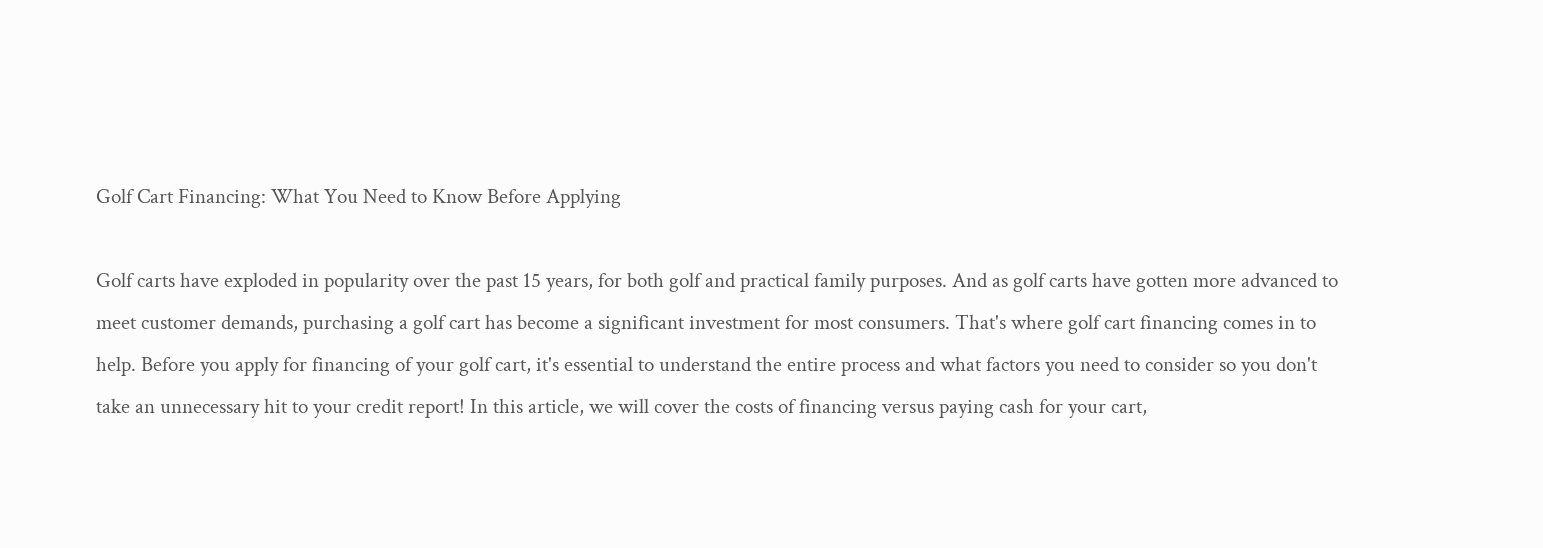Golf Cart Financing: What You Need to Know Before Applying

Golf carts have exploded in popularity over the past 15 years, for both golf and practical family purposes. And as golf carts have gotten more advanced to meet customer demands, purchasing a golf cart has become a significant investment for most consumers. That's where golf cart financing comes in to help. Before you apply for financing of your golf cart, it's essential to understand the entire process and what factors you need to consider so you don't take an unnecessary hit to your credit report! In this article, we will cover the costs of financing versus paying cash for your cart,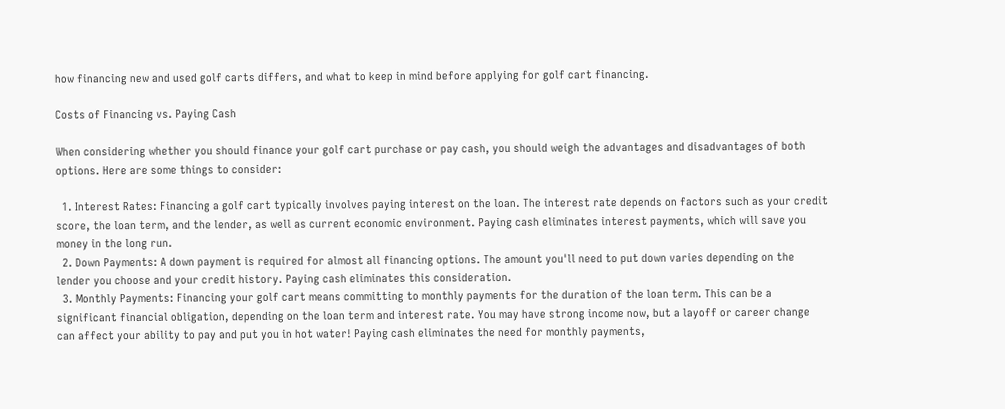how financing new and used golf carts differs, and what to keep in mind before applying for golf cart financing.

Costs of Financing vs. Paying Cash

When considering whether you should finance your golf cart purchase or pay cash, you should weigh the advantages and disadvantages of both options. Here are some things to consider:

  1. Interest Rates: Financing a golf cart typically involves paying interest on the loan. The interest rate depends on factors such as your credit score, the loan term, and the lender, as well as current economic environment. Paying cash eliminates interest payments, which will save you money in the long run.
  2. Down Payments: A down payment is required for almost all financing options. The amount you'll need to put down varies depending on the lender you choose and your credit history. Paying cash eliminates this consideration.
  3. Monthly Payments: Financing your golf cart means committing to monthly payments for the duration of the loan term. This can be a significant financial obligation, depending on the loan term and interest rate. You may have strong income now, but a layoff or career change can affect your ability to pay and put you in hot water! Paying cash eliminates the need for monthly payments,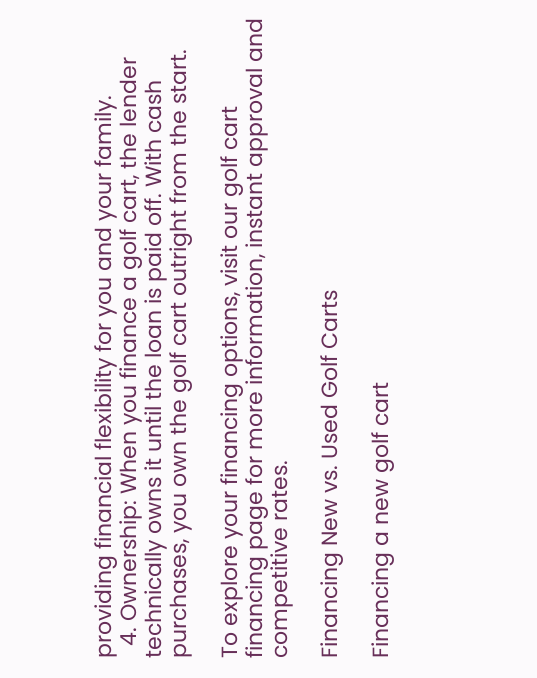providing financial flexibility for you and your family.
  4. Ownership: When you finance a golf cart, the lender technically owns it until the loan is paid off. With cash purchases, you own the golf cart outright from the start.

To explore your financing options, visit our golf cart financing page for more information, instant approval and competitive rates.

Financing New vs. Used Golf Carts

Financing a new golf cart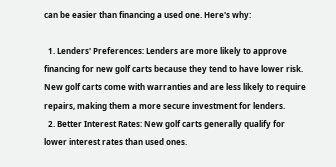can be easier than financing a used one. Here's why:

  1. Lenders' Preferences: Lenders are more likely to approve financing for new golf carts because they tend to have lower risk. New golf carts come with warranties and are less likely to require repairs, making them a more secure investment for lenders.
  2. Better Interest Rates: New golf carts generally qualify for lower interest rates than used ones.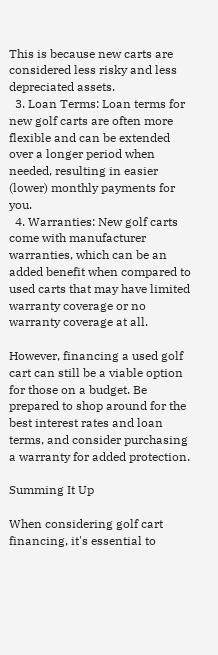This is because new carts are considered less risky and less depreciated assets.
  3. Loan Terms: Loan terms for new golf carts are often more flexible and can be extended over a longer period when needed, resulting in easier (lower) monthly payments for you.
  4. Warranties: New golf carts come with manufacturer warranties, which can be an added benefit when compared to used carts that may have limited warranty coverage or no warranty coverage at all.

However, financing a used golf cart can still be a viable option for those on a budget. Be prepared to shop around for the best interest rates and loan terms, and consider purchasing a warranty for added protection.

Summing It Up

When considering golf cart financing, it's essential to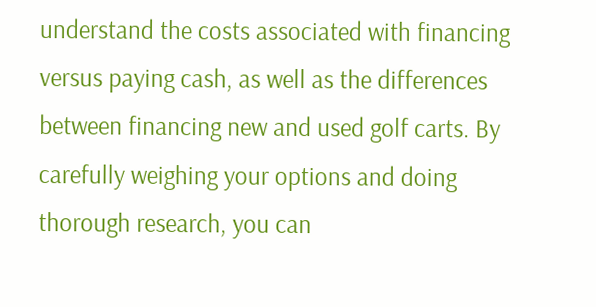understand the costs associated with financing versus paying cash, as well as the differences between financing new and used golf carts. By carefully weighing your options and doing thorough research, you can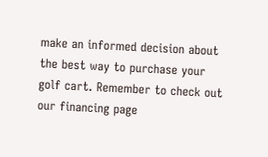make an informed decision about the best way to purchase your golf cart. Remember to check out our financing page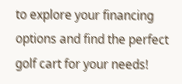to explore your financing options and find the perfect golf cart for your needs!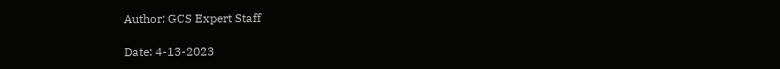Author: GCS Expert Staff

Date: 4-13-2023